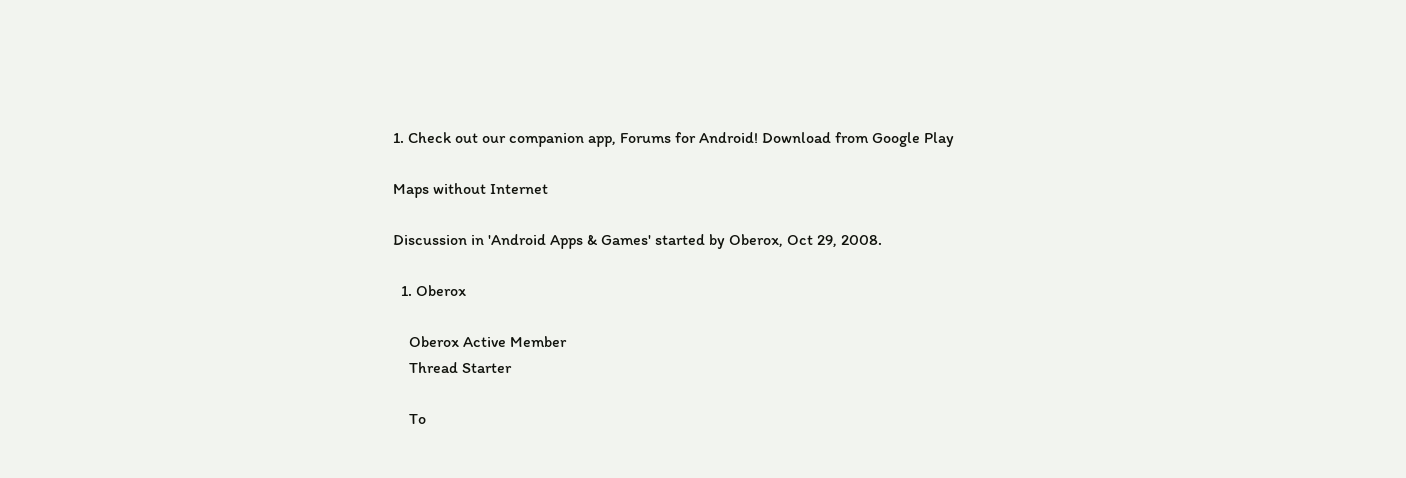1. Check out our companion app, Forums for Android! Download from Google Play

Maps without Internet

Discussion in 'Android Apps & Games' started by Oberox, Oct 29, 2008.

  1. Oberox

    Oberox Active Member
    Thread Starter

    To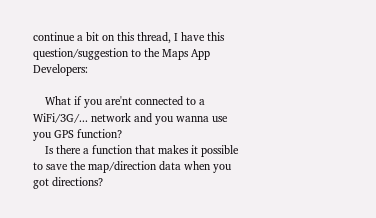continue a bit on this thread, I have this question/suggestion to the Maps App Developers:

    What if you are'nt connected to a WiFi/3G/... network and you wanna use you GPS function?
    Is there a function that makes it possible to save the map/direction data when you got directions?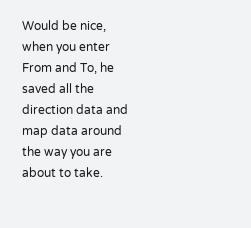Would be nice, when you enter From and To, he saved all the direction data and map data around the way you are about to take.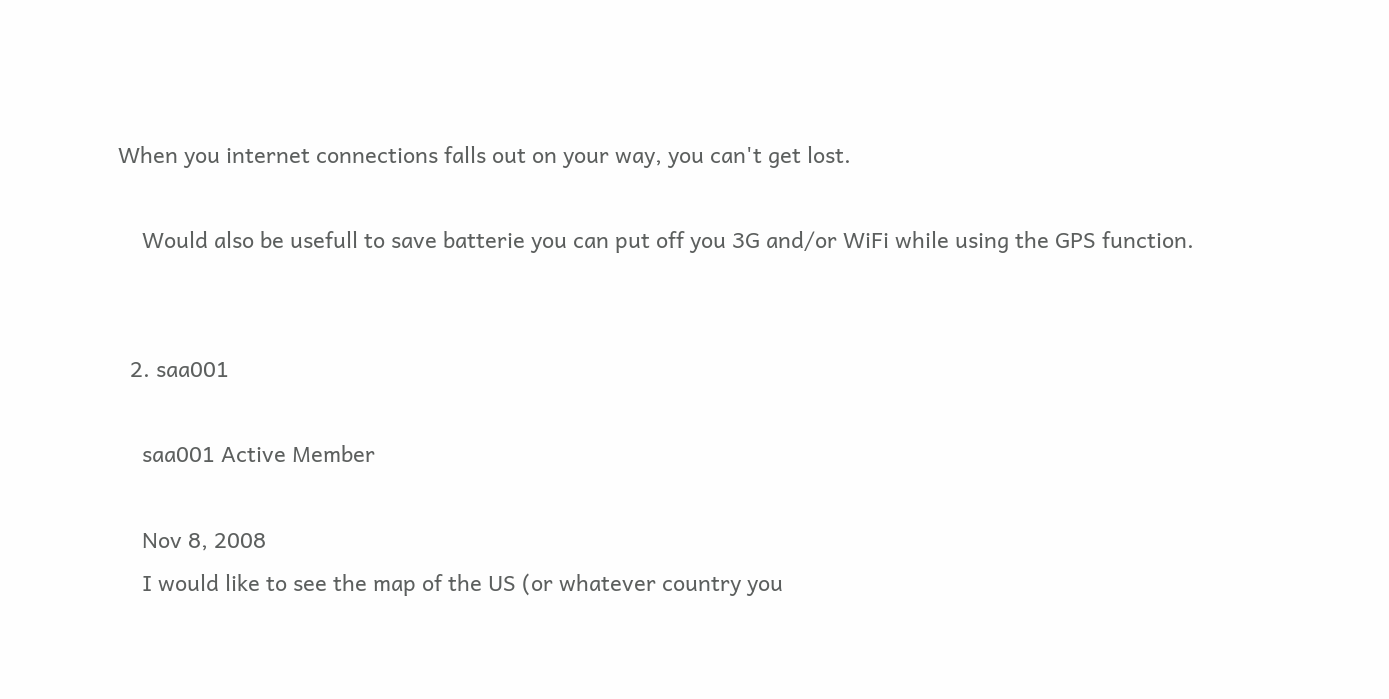When you internet connections falls out on your way, you can't get lost.

    Would also be usefull to save batterie you can put off you 3G and/or WiFi while using the GPS function.


  2. saa001

    saa001 Active Member

    Nov 8, 2008
    I would like to see the map of the US (or whatever country you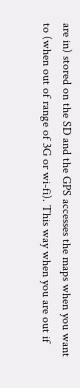are in) stored on the SD and the GPS accesses the maps when you want to (when out of range of 3G or wi-fi). This way when you are out if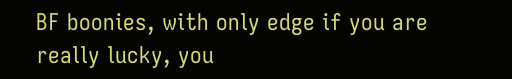BF boonies, with only edge if you are really lucky, you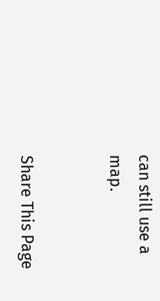can still use a map.


Share This Page